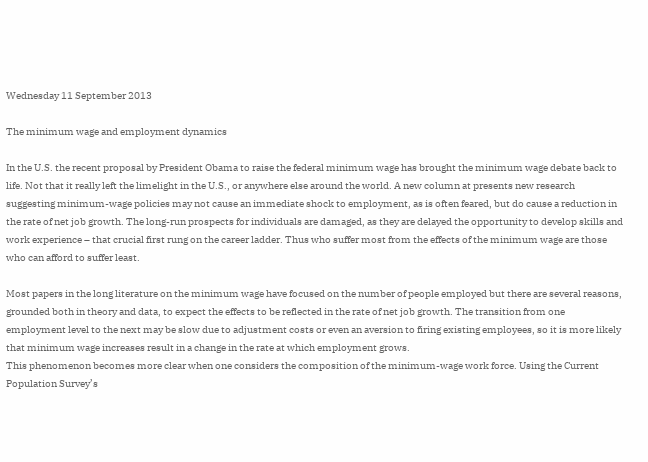Wednesday 11 September 2013

The minimum wage and employment dynamics

In the U.S. the recent proposal by President Obama to raise the federal minimum wage has brought the minimum wage debate back to life. Not that it really left the limelight in the U.S., or anywhere else around the world. A new column at presents new research suggesting minimum-wage policies may not cause an immediate shock to employment, as is often feared, but do cause a reduction in the rate of net job growth. The long-run prospects for individuals are damaged, as they are delayed the opportunity to develop skills and work experience – that crucial first rung on the career ladder. Thus who suffer most from the effects of the minimum wage are those who can afford to suffer least.

Most papers in the long literature on the minimum wage have focused on the number of people employed but there are several reasons, grounded both in theory and data, to expect the effects to be reflected in the rate of net job growth. The transition from one employment level to the next may be slow due to adjustment costs or even an aversion to firing existing employees, so it is more likely that minimum wage increases result in a change in the rate at which employment grows.
This phenomenon becomes more clear when one considers the composition of the minimum-wage work force. Using the Current Population Survey’s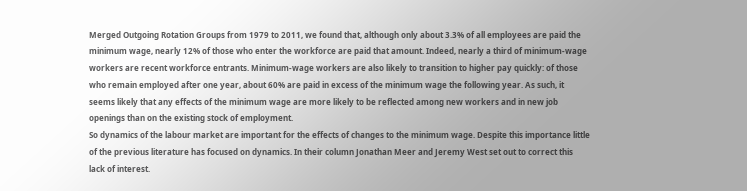Merged Outgoing Rotation Groups from 1979 to 2011, we found that, although only about 3.3% of all employees are paid the minimum wage, nearly 12% of those who enter the workforce are paid that amount. Indeed, nearly a third of minimum-wage workers are recent workforce entrants. Minimum-wage workers are also likely to transition to higher pay quickly: of those who remain employed after one year, about 60% are paid in excess of the minimum wage the following year. As such, it seems likely that any effects of the minimum wage are more likely to be reflected among new workers and in new job openings than on the existing stock of employment.
So dynamics of the labour market are important for the effects of changes to the minimum wage. Despite this importance little of the previous literature has focused on dynamics. In their column Jonathan Meer and Jeremy West set out to correct this lack of interest.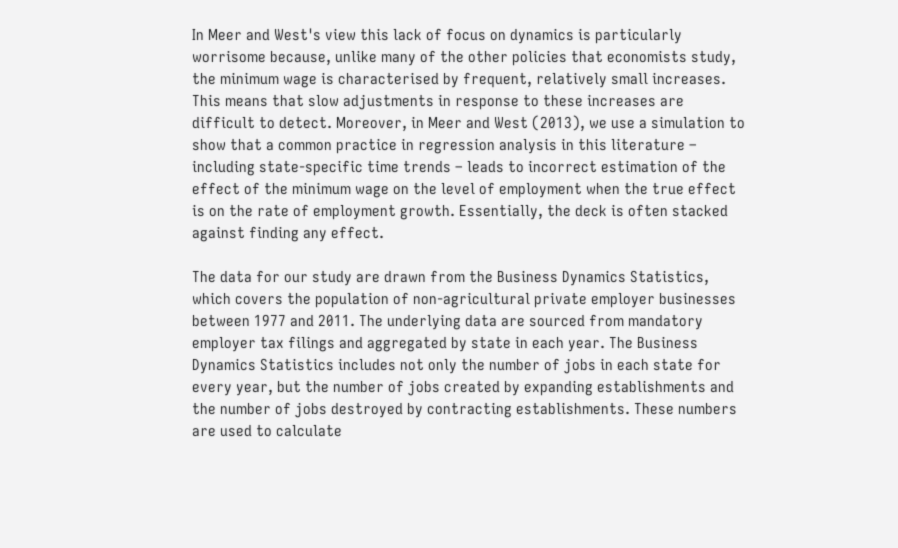In Meer and West's view this lack of focus on dynamics is particularly worrisome because, unlike many of the other policies that economists study, the minimum wage is characterised by frequent, relatively small increases.
This means that slow adjustments in response to these increases are difficult to detect. Moreover, in Meer and West (2013), we use a simulation to show that a common practice in regression analysis in this literature – including state-specific time trends – leads to incorrect estimation of the effect of the minimum wage on the level of employment when the true effect is on the rate of employment growth. Essentially, the deck is often stacked against finding any effect.

The data for our study are drawn from the Business Dynamics Statistics, which covers the population of non-agricultural private employer businesses between 1977 and 2011. The underlying data are sourced from mandatory employer tax filings and aggregated by state in each year. The Business Dynamics Statistics includes not only the number of jobs in each state for every year, but the number of jobs created by expanding establishments and the number of jobs destroyed by contracting establishments. These numbers are used to calculate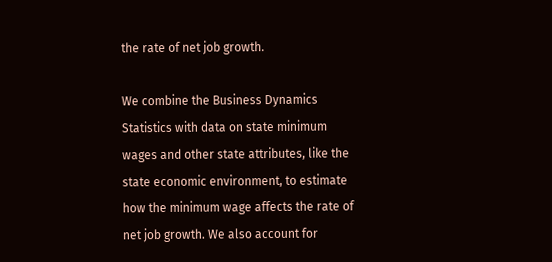the rate of net job growth.

We combine the Business Dynamics Statistics with data on state minimum wages and other state attributes, like the state economic environment, to estimate how the minimum wage affects the rate of net job growth. We also account for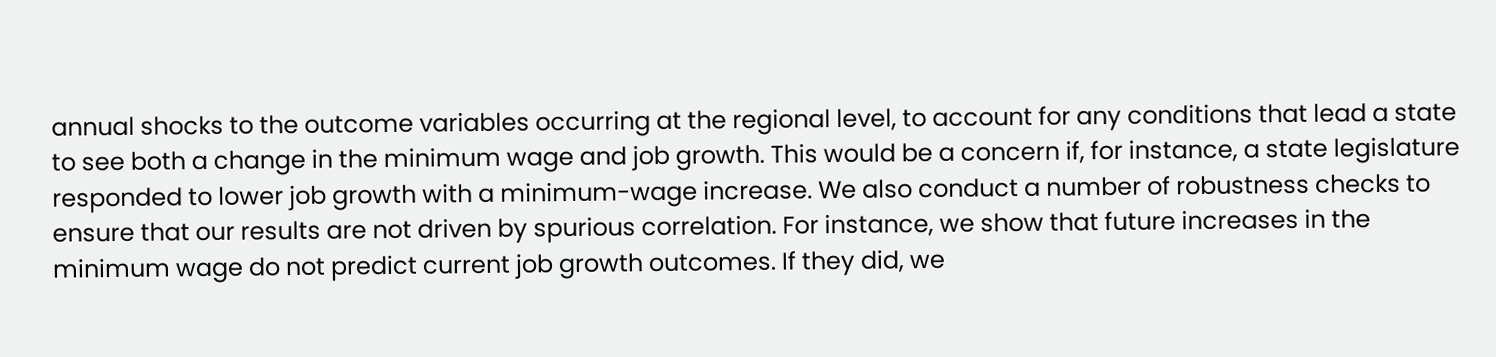annual shocks to the outcome variables occurring at the regional level, to account for any conditions that lead a state to see both a change in the minimum wage and job growth. This would be a concern if, for instance, a state legislature responded to lower job growth with a minimum-wage increase. We also conduct a number of robustness checks to ensure that our results are not driven by spurious correlation. For instance, we show that future increases in the minimum wage do not predict current job growth outcomes. If they did, we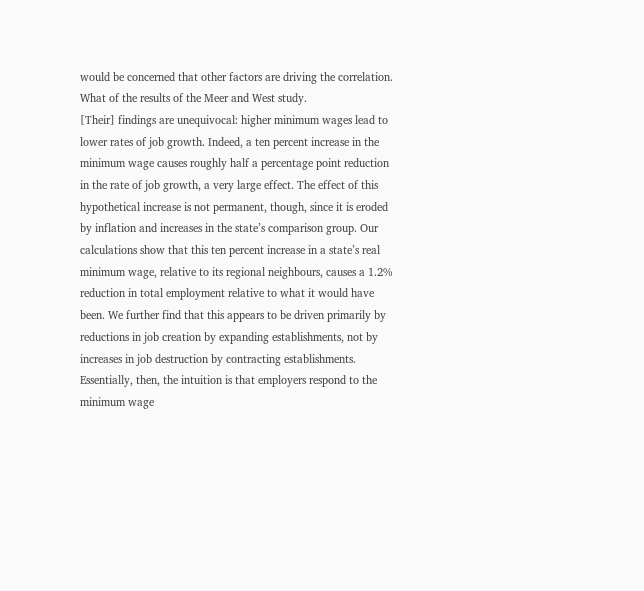would be concerned that other factors are driving the correlation.
What of the results of the Meer and West study.
[Their] findings are unequivocal: higher minimum wages lead to lower rates of job growth. Indeed, a ten percent increase in the minimum wage causes roughly half a percentage point reduction in the rate of job growth, a very large effect. The effect of this hypothetical increase is not permanent, though, since it is eroded by inflation and increases in the state’s comparison group. Our calculations show that this ten percent increase in a state’s real minimum wage, relative to its regional neighbours, causes a 1.2% reduction in total employment relative to what it would have been. We further find that this appears to be driven primarily by reductions in job creation by expanding establishments, not by increases in job destruction by contracting establishments. Essentially, then, the intuition is that employers respond to the minimum wage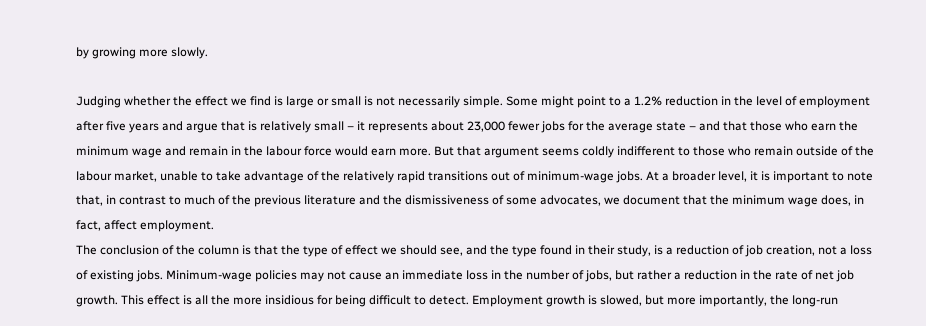by growing more slowly.

Judging whether the effect we find is large or small is not necessarily simple. Some might point to a 1.2% reduction in the level of employment after five years and argue that is relatively small – it represents about 23,000 fewer jobs for the average state – and that those who earn the minimum wage and remain in the labour force would earn more. But that argument seems coldly indifferent to those who remain outside of the labour market, unable to take advantage of the relatively rapid transitions out of minimum-wage jobs. At a broader level, it is important to note that, in contrast to much of the previous literature and the dismissiveness of some advocates, we document that the minimum wage does, in fact, affect employment.
The conclusion of the column is that the type of effect we should see, and the type found in their study, is a reduction of job creation, not a loss of existing jobs. Minimum-wage policies may not cause an immediate loss in the number of jobs, but rather a reduction in the rate of net job growth. This effect is all the more insidious for being difficult to detect. Employment growth is slowed, but more importantly, the long-run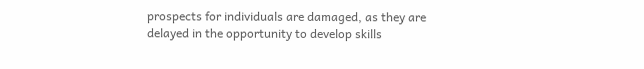prospects for individuals are damaged, as they are delayed in the opportunity to develop skills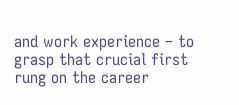and work experience – to grasp that crucial first rung on the career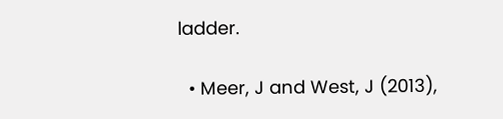ladder.

  • Meer, J and West, J (2013),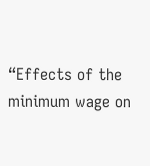“Effects of the minimum wage on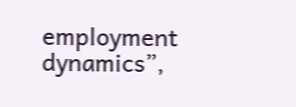employment dynamics”,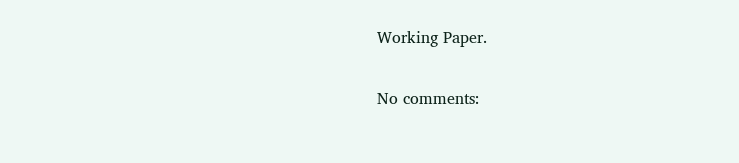Working Paper.

No comments: